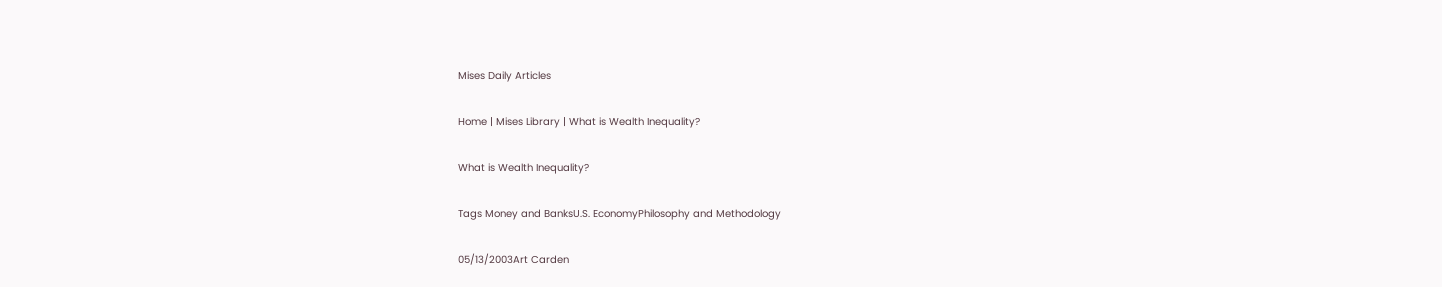Mises Daily Articles

Home | Mises Library | What is Wealth Inequality?

What is Wealth Inequality?

Tags Money and BanksU.S. EconomyPhilosophy and Methodology

05/13/2003Art Carden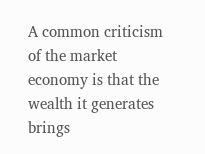A common criticism of the market economy is that the wealth it generates brings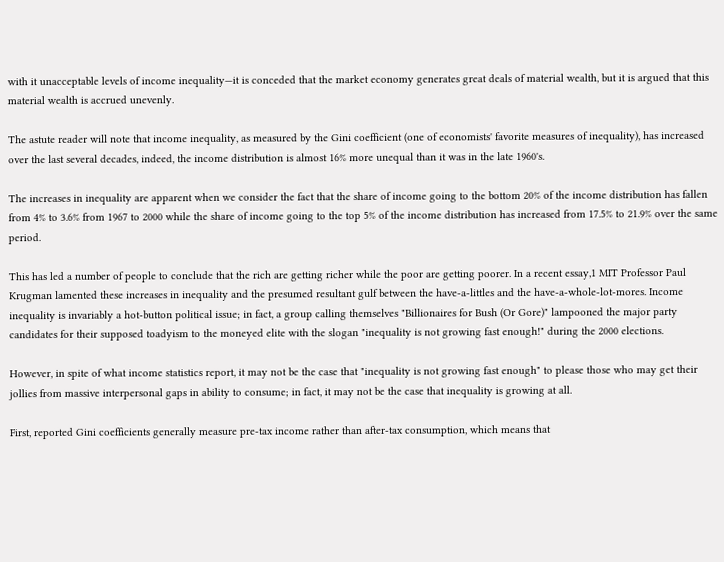with it unacceptable levels of income inequality—it is conceded that the market economy generates great deals of material wealth, but it is argued that this material wealth is accrued unevenly.

The astute reader will note that income inequality, as measured by the Gini coefficient (one of economists' favorite measures of inequality), has increased over the last several decades, indeed, the income distribution is almost 16% more unequal than it was in the late 1960's.

The increases in inequality are apparent when we consider the fact that the share of income going to the bottom 20% of the income distribution has fallen from 4% to 3.6% from 1967 to 2000 while the share of income going to the top 5% of the income distribution has increased from 17.5% to 21.9% over the same period.

This has led a number of people to conclude that the rich are getting richer while the poor are getting poorer. In a recent essay,1 MIT Professor Paul Krugman lamented these increases in inequality and the presumed resultant gulf between the have-a-littles and the have-a-whole-lot-mores. Income inequality is invariably a hot-button political issue; in fact, a group calling themselves "Billionaires for Bush (Or Gore)" lampooned the major party candidates for their supposed toadyism to the moneyed elite with the slogan "inequality is not growing fast enough!" during the 2000 elections.

However, in spite of what income statistics report, it may not be the case that "inequality is not growing fast enough" to please those who may get their jollies from massive interpersonal gaps in ability to consume; in fact, it may not be the case that inequality is growing at all.

First, reported Gini coefficients generally measure pre-tax income rather than after-tax consumption, which means that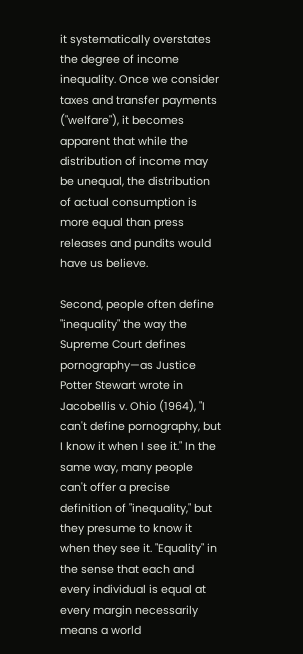it systematically overstates the degree of income inequality. Once we consider taxes and transfer payments ("welfare"), it becomes apparent that while the distribution of income may be unequal, the distribution of actual consumption is more equal than press releases and pundits would have us believe.

Second, people often define "inequality" the way the Supreme Court defines pornography—as Justice Potter Stewart wrote in Jacobellis v. Ohio (1964), "I can't define pornography, but I know it when I see it." In the same way, many people can't offer a precise definition of "inequality," but they presume to know it when they see it. "Equality" in the sense that each and every individual is equal at every margin necessarily means a world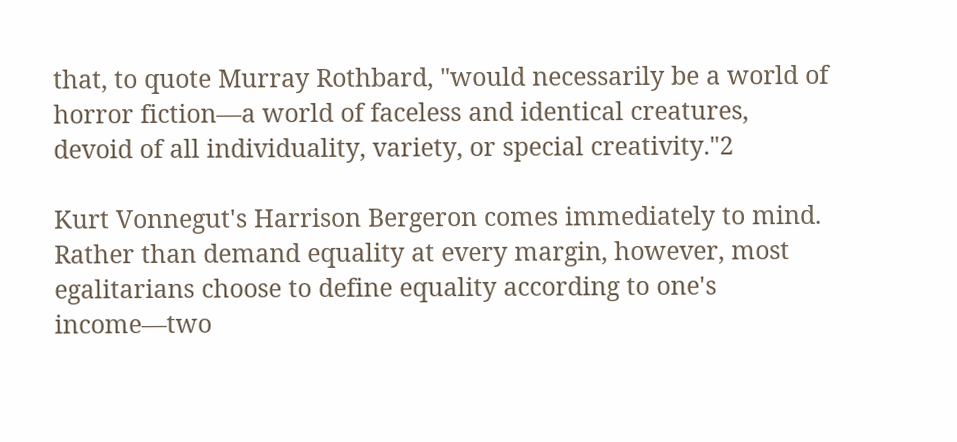that, to quote Murray Rothbard, "would necessarily be a world of horror fiction—a world of faceless and identical creatures, devoid of all individuality, variety, or special creativity."2

Kurt Vonnegut's Harrison Bergeron comes immediately to mind. Rather than demand equality at every margin, however, most egalitarians choose to define equality according to one's income—two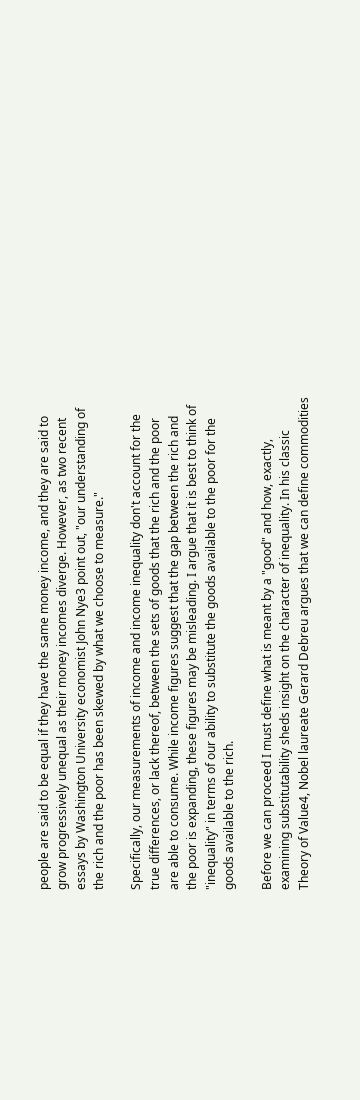people are said to be equal if they have the same money income, and they are said to grow progressively unequal as their money incomes diverge. However, as two recent essays by Washington University economist John Nye3 point out, "our understanding of the rich and the poor has been skewed by what we choose to measure."

Specifically, our measurements of income and income inequality don't account for the true differences, or lack thereof, between the sets of goods that the rich and the poor are able to consume. While income figures suggest that the gap between the rich and the poor is expanding, these figures may be misleading. I argue that it is best to think of "inequality" in terms of our ability to substitute the goods available to the poor for the goods available to the rich.

Before we can proceed I must define what is meant by a "good" and how, exactly, examining substitutability sheds insight on the character of inequality. In his classic Theory of Value4, Nobel laureate Gerard Debreu argues that we can define commodities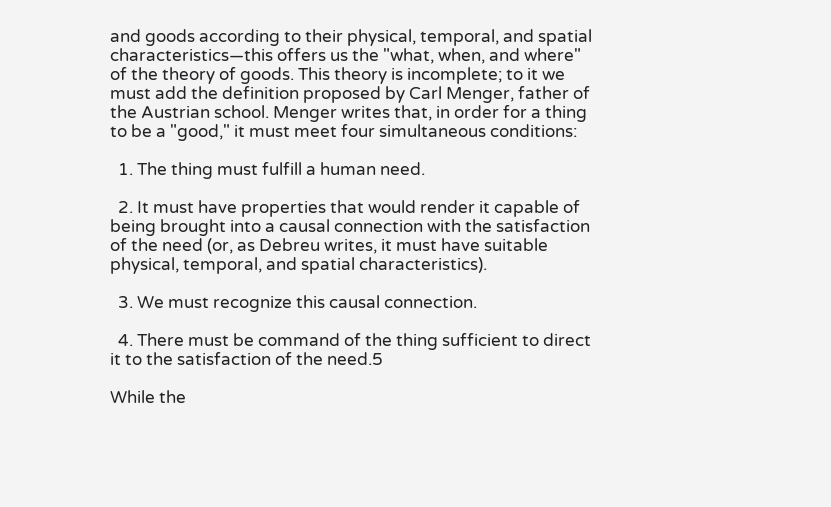and goods according to their physical, temporal, and spatial characteristics—this offers us the "what, when, and where" of the theory of goods. This theory is incomplete; to it we must add the definition proposed by Carl Menger, father of the Austrian school. Menger writes that, in order for a thing to be a "good," it must meet four simultaneous conditions:

  1. The thing must fulfill a human need.

  2. It must have properties that would render it capable of being brought into a causal connection with the satisfaction of the need (or, as Debreu writes, it must have suitable physical, temporal, and spatial characteristics).

  3. We must recognize this causal connection.

  4. There must be command of the thing sufficient to direct it to the satisfaction of the need.5

While the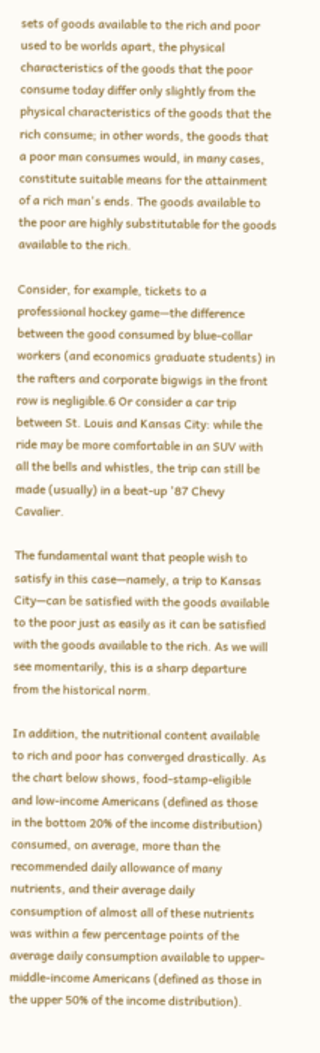sets of goods available to the rich and poor used to be worlds apart, the physical characteristics of the goods that the poor consume today differ only slightly from the physical characteristics of the goods that the rich consume; in other words, the goods that a poor man consumes would, in many cases, constitute suitable means for the attainment of a rich man's ends. The goods available to the poor are highly substitutable for the goods available to the rich.

Consider, for example, tickets to a professional hockey game—the difference between the good consumed by blue-collar workers (and economics graduate students) in the rafters and corporate bigwigs in the front row is negligible.6 Or consider a car trip between St. Louis and Kansas City: while the ride may be more comfortable in an SUV with all the bells and whistles, the trip can still be made (usually) in a beat-up '87 Chevy Cavalier.

The fundamental want that people wish to satisfy in this case—namely, a trip to Kansas City—can be satisfied with the goods available to the poor just as easily as it can be satisfied with the goods available to the rich. As we will see momentarily, this is a sharp departure from the historical norm.

In addition, the nutritional content available to rich and poor has converged drastically. As the chart below shows, food-stamp-eligible and low-income Americans (defined as those in the bottom 20% of the income distribution) consumed, on average, more than the recommended daily allowance of many nutrients, and their average daily consumption of almost all of these nutrients was within a few percentage points of the average daily consumption available to upper-middle-income Americans (defined as those in the upper 50% of the income distribution).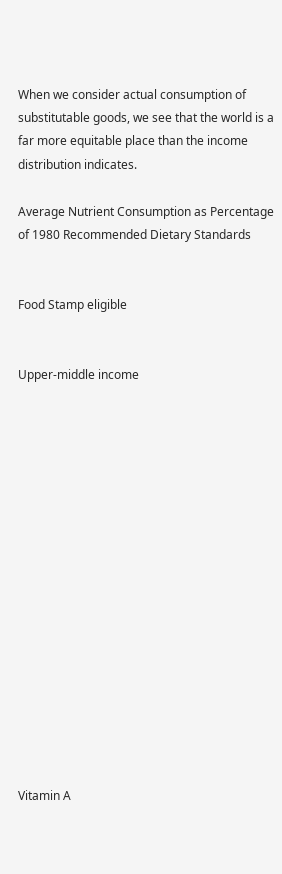When we consider actual consumption of substitutable goods, we see that the world is a far more equitable place than the income distribution indicates.

Average Nutrient Consumption as Percentage of 1980 Recommended Dietary Standards


Food Stamp eligible


Upper-middle income

















Vitamin A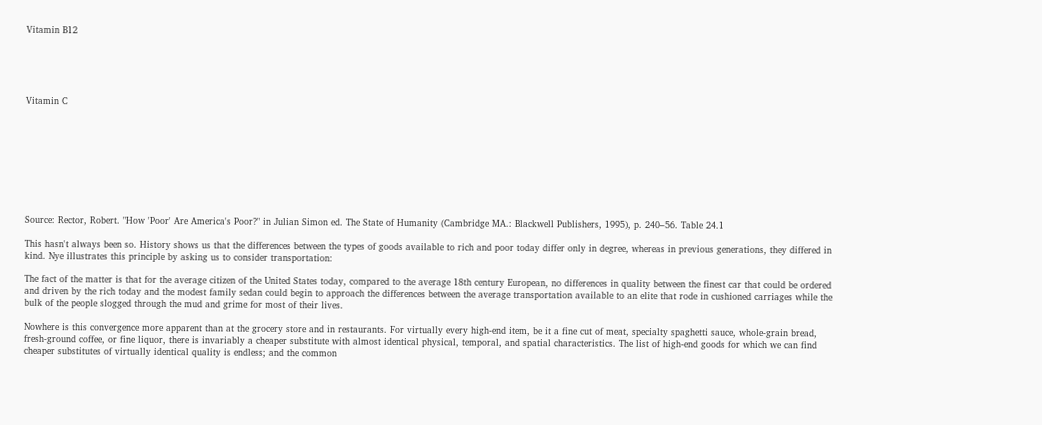Vitamin B12





Vitamin C









Source: Rector, Robert. "How 'Poor' Are America's Poor?" in Julian Simon ed. The State of Humanity (Cambridge MA.: Blackwell Publishers, 1995), p. 240–56. Table 24.1

This hasn't always been so. History shows us that the differences between the types of goods available to rich and poor today differ only in degree, whereas in previous generations, they differed in kind. Nye illustrates this principle by asking us to consider transportation:

The fact of the matter is that for the average citizen of the United States today, compared to the average 18th century European, no differences in quality between the finest car that could be ordered and driven by the rich today and the modest family sedan could begin to approach the differences between the average transportation available to an elite that rode in cushioned carriages while the bulk of the people slogged through the mud and grime for most of their lives.

Nowhere is this convergence more apparent than at the grocery store and in restaurants. For virtually every high-end item, be it a fine cut of meat, specialty spaghetti sauce, whole-grain bread, fresh-ground coffee, or fine liquor, there is invariably a cheaper substitute with almost identical physical, temporal, and spatial characteristics. The list of high-end goods for which we can find cheaper substitutes of virtually identical quality is endless; and the common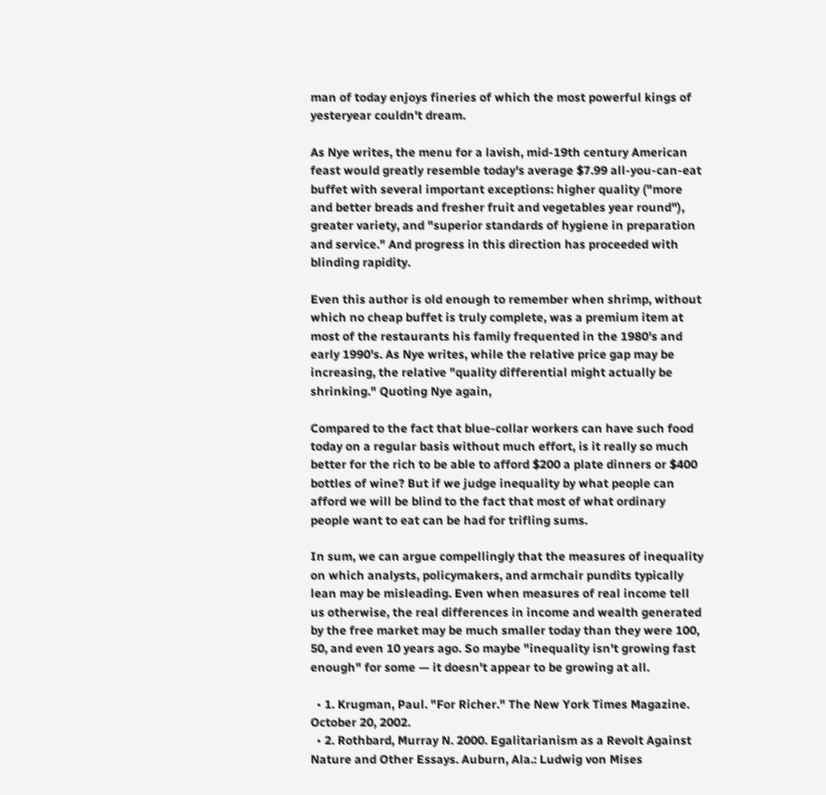man of today enjoys fineries of which the most powerful kings of yesteryear couldn't dream.

As Nye writes, the menu for a lavish, mid-19th century American feast would greatly resemble today's average $7.99 all-you-can-eat buffet with several important exceptions: higher quality ("more and better breads and fresher fruit and vegetables year round"), greater variety, and "superior standards of hygiene in preparation and service." And progress in this direction has proceeded with blinding rapidity.

Even this author is old enough to remember when shrimp, without which no cheap buffet is truly complete, was a premium item at most of the restaurants his family frequented in the 1980's and early 1990's. As Nye writes, while the relative price gap may be increasing, the relative "quality differential might actually be shrinking." Quoting Nye again,

Compared to the fact that blue-collar workers can have such food today on a regular basis without much effort, is it really so much better for the rich to be able to afford $200 a plate dinners or $400 bottles of wine? But if we judge inequality by what people can afford we will be blind to the fact that most of what ordinary people want to eat can be had for trifling sums.

In sum, we can argue compellingly that the measures of inequality on which analysts, policymakers, and armchair pundits typically lean may be misleading. Even when measures of real income tell us otherwise, the real differences in income and wealth generated by the free market may be much smaller today than they were 100, 50, and even 10 years ago. So maybe "inequality isn't growing fast enough" for some — it doesn't appear to be growing at all.

  • 1. Krugman, Paul. "For Richer." The New York Times Magazine. October 20, 2002.
  • 2. Rothbard, Murray N. 2000. Egalitarianism as a Revolt Against Nature and Other Essays. Auburn, Ala.: Ludwig von Mises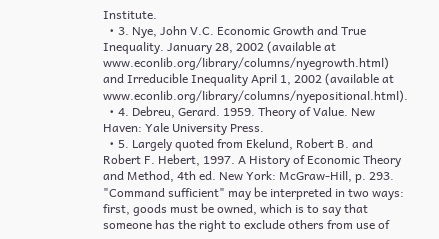Institute.
  • 3. Nye, John V.C. Economic Growth and True Inequality. January 28, 2002 (available at www.econlib.org/library/columns/nyegrowth.html) and Irreducible Inequality April 1, 2002 (available at www.econlib.org/library/columns/nyepositional.html).
  • 4. Debreu, Gerard. 1959. Theory of Value. New Haven: Yale University Press.
  • 5. Largely quoted from Ekelund, Robert B. and Robert F. Hebert, 1997. A History of Economic Theory and Method, 4th ed. New York: McGraw-Hill, p. 293. "Command sufficient" may be interpreted in two ways: first, goods must be owned, which is to say that someone has the right to exclude others from use of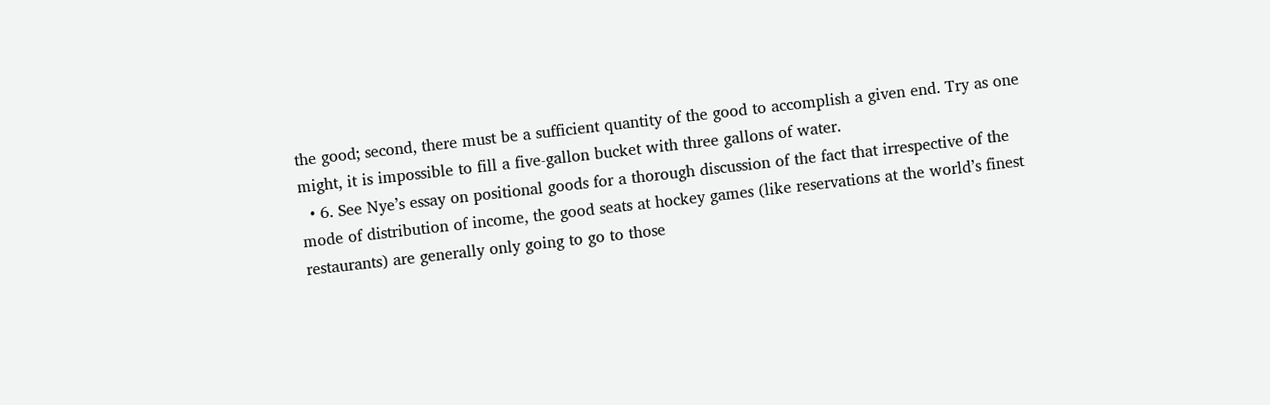the good; second, there must be a sufficient quantity of the good to accomplish a given end. Try as one might, it is impossible to fill a five-gallon bucket with three gallons of water.
  • 6. See Nye’s essay on positional goods for a thorough discussion of the fact that irrespective of the mode of distribution of income, the good seats at hockey games (like reservations at the world’s finest restaurants) are generally only going to go to those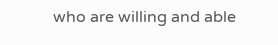who are willing and able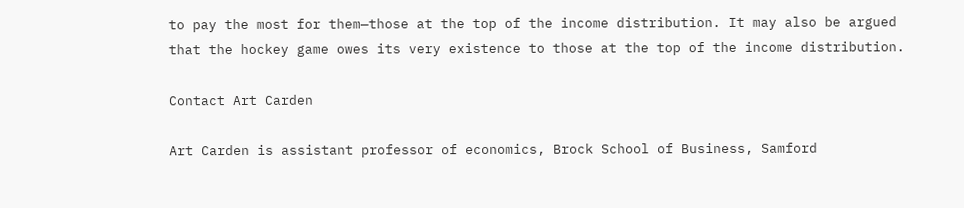to pay the most for them—those at the top of the income distribution. It may also be argued that the hockey game owes its very existence to those at the top of the income distribution.

Contact Art Carden

Art Carden is assistant professor of economics, Brock School of Business, Samford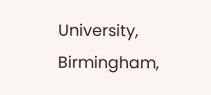University, Birmingham,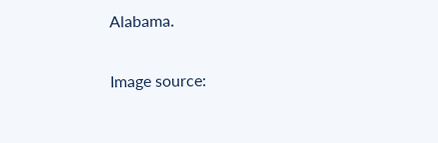Alabama.

Image source: